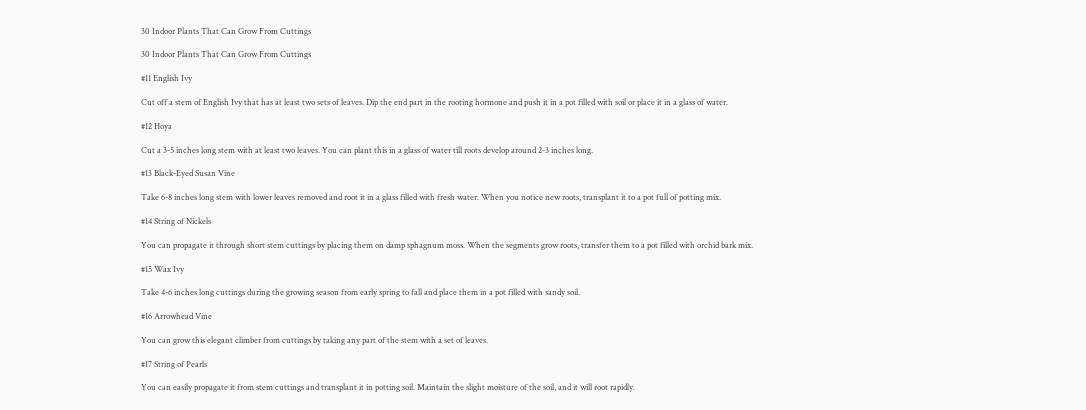30 Indoor Plants That Can Grow From Cuttings

30 Indoor Plants That Can Grow From Cuttings

#11 English Ivy

Cut off a stem of English Ivy that has at least two sets of leaves. Dip the end part in the rooting hormone and push it in a pot filled with soil or place it in a glass of water.

#12 Hoya

Cut a 3-5 inches long stem with at least two leaves. You can plant this in a glass of water till roots develop around 2-3 inches long.

#13 Black-Eyed Susan Vine

Take 6-8 inches long stem with lower leaves removed and root it in a glass filled with fresh water. When you notice new roots, transplant it to a pot full of potting mix.

#14 String of Nickels

You can propagate it through short stem cuttings by placing them on damp sphagnum moss. When the segments grow roots, transfer them to a pot filled with orchid bark mix.

#15 Wax Ivy

Take 4-6 inches long cuttings during the growing season from early spring to fall and place them in a pot filled with sandy soil.

#16 Arrowhead Vine

You can grow this elegant climber from cuttings by taking any part of the stem with a set of leaves.

#17 String of Pearls

You can easily propagate it from stem cuttings and transplant it in potting soil. Maintain the slight moisture of the soil, and it will root rapidly.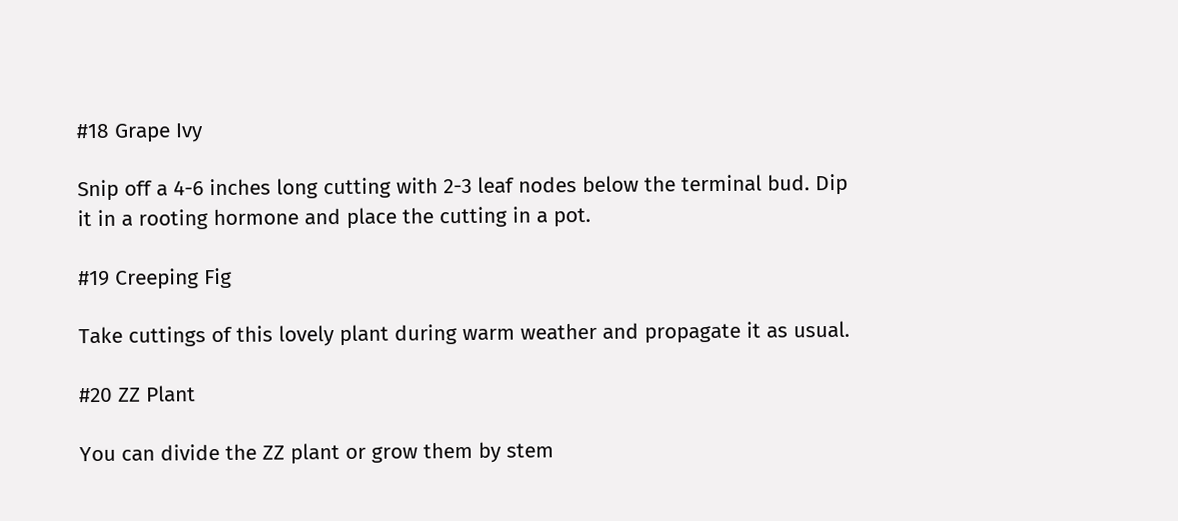#18 Grape Ivy

Snip off a 4-6 inches long cutting with 2-3 leaf nodes below the terminal bud. Dip it in a rooting hormone and place the cutting in a pot.

#19 Creeping Fig

Take cuttings of this lovely plant during warm weather and propagate it as usual.

#20 ZZ Plant

You can divide the ZZ plant or grow them by stem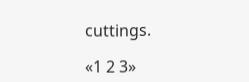cuttings.

«1 2 3»